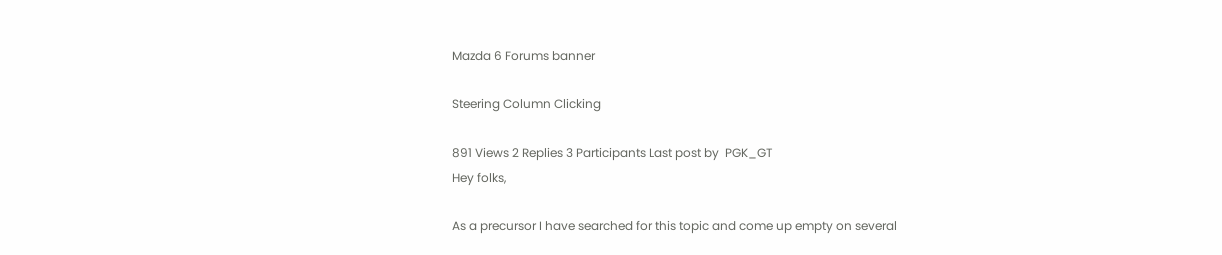Mazda 6 Forums banner

Steering Column Clicking

891 Views 2 Replies 3 Participants Last post by  PGK_GT
Hey folks,

As a precursor I have searched for this topic and come up empty on several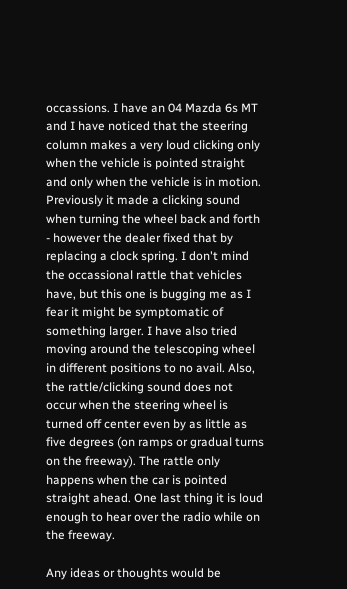occassions. I have an 04 Mazda 6s MT and I have noticed that the steering column makes a very loud clicking only when the vehicle is pointed straight and only when the vehicle is in motion. Previously it made a clicking sound when turning the wheel back and forth - however the dealer fixed that by replacing a clock spring. I don't mind the occassional rattle that vehicles have, but this one is bugging me as I fear it might be symptomatic of something larger. I have also tried moving around the telescoping wheel in different positions to no avail. Also, the rattle/clicking sound does not occur when the steering wheel is turned off center even by as little as five degrees (on ramps or gradual turns on the freeway). The rattle only happens when the car is pointed straight ahead. One last thing it is loud enough to hear over the radio while on the freeway.

Any ideas or thoughts would be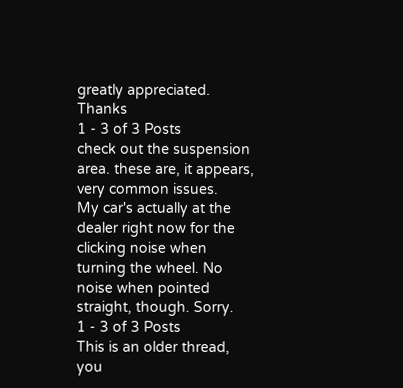greatly appreciated. Thanks
1 - 3 of 3 Posts
check out the suspension area. these are, it appears, very common issues.
My car's actually at the dealer right now for the clicking noise when turning the wheel. No noise when pointed straight, though. Sorry.
1 - 3 of 3 Posts
This is an older thread, you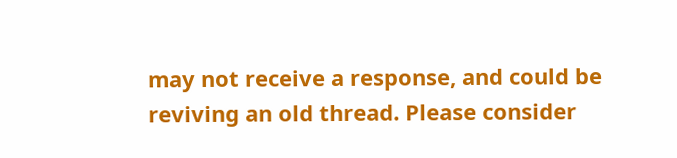may not receive a response, and could be reviving an old thread. Please consider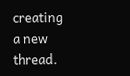creating a new thread.